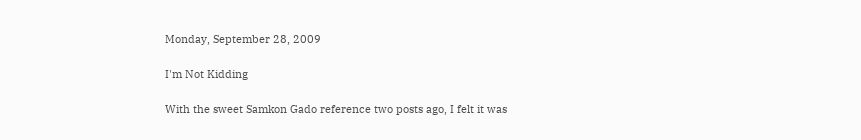Monday, September 28, 2009

I'm Not Kidding

With the sweet Samkon Gado reference two posts ago, I felt it was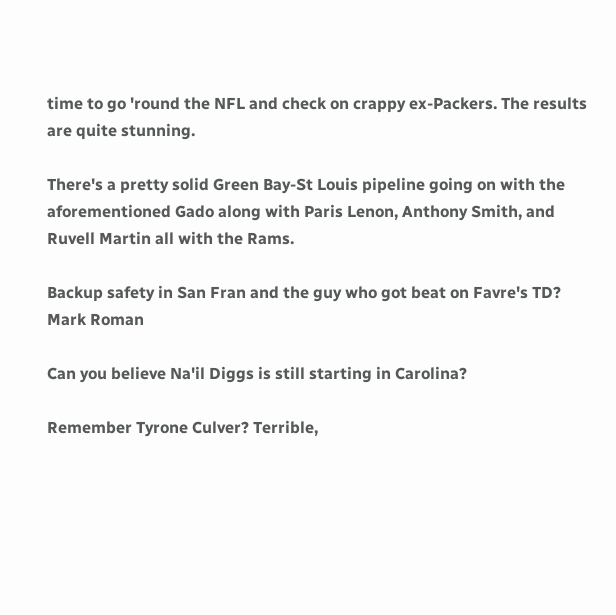time to go 'round the NFL and check on crappy ex-Packers. The results are quite stunning.

There's a pretty solid Green Bay-St Louis pipeline going on with the aforementioned Gado along with Paris Lenon, Anthony Smith, and Ruvell Martin all with the Rams.

Backup safety in San Fran and the guy who got beat on Favre's TD? Mark Roman

Can you believe Na'il Diggs is still starting in Carolina?

Remember Tyrone Culver? Terrible,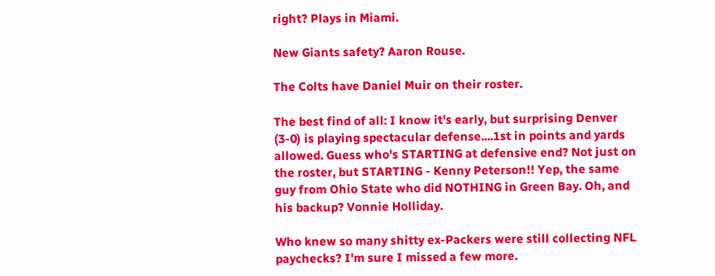right? Plays in Miami.

New Giants safety? Aaron Rouse.

The Colts have Daniel Muir on their roster.

The best find of all: I know it's early, but surprising Denver (3-0) is playing spectacular defense....1st in points and yards allowed. Guess who's STARTING at defensive end? Not just on the roster, but STARTING - Kenny Peterson!! Yep, the same guy from Ohio State who did NOTHING in Green Bay. Oh, and his backup? Vonnie Holliday.

Who knew so many shitty ex-Packers were still collecting NFL paychecks? I'm sure I missed a few more.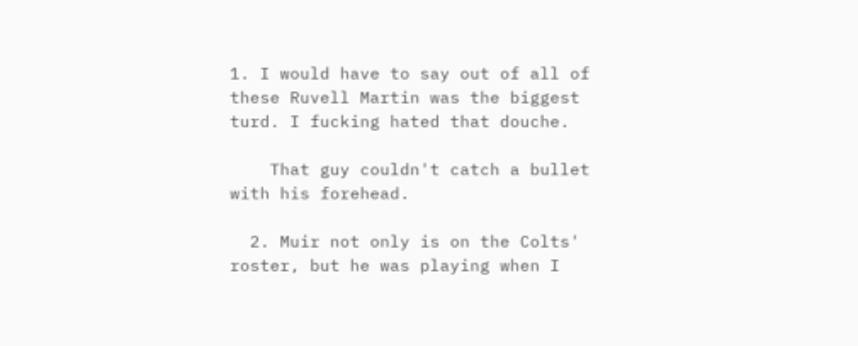1. I would have to say out of all of these Ruvell Martin was the biggest turd. I fucking hated that douche.

    That guy couldn't catch a bullet with his forehead.

  2. Muir not only is on the Colts' roster, but he was playing when I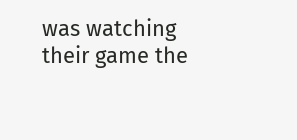was watching their game the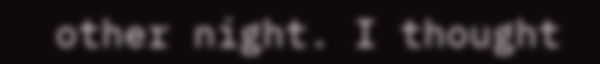other night. I thought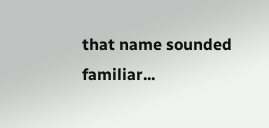that name sounded familiar...